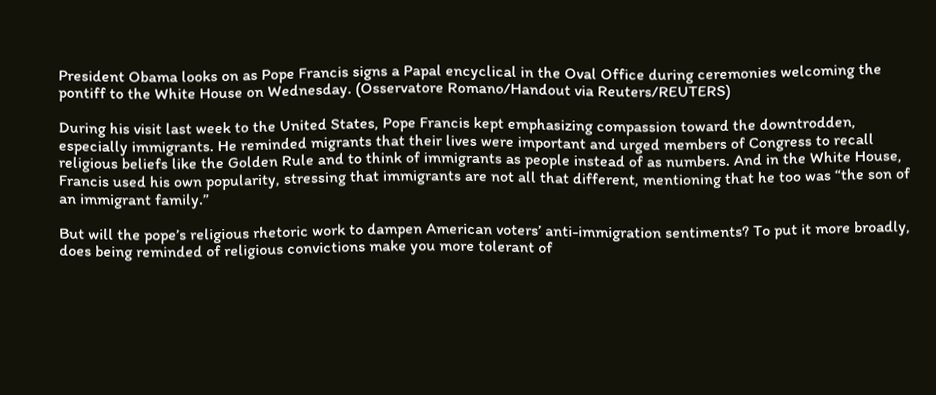President Obama looks on as Pope Francis signs a Papal encyclical in the Oval Office during ceremonies welcoming the pontiff to the White House on Wednesday. (Osservatore Romano/Handout via Reuters/REUTERS)

During his visit last week to the United States, Pope Francis kept emphasizing compassion toward the downtrodden, especially immigrants. He reminded migrants that their lives were important and urged members of Congress to recall religious beliefs like the Golden Rule and to think of immigrants as people instead of as numbers. And in the White House, Francis used his own popularity, stressing that immigrants are not all that different, mentioning that he too was “the son of an immigrant family.”

But will the pope’s religious rhetoric work to dampen American voters’ anti-immigration sentiments? To put it more broadly, does being reminded of religious convictions make you more tolerant of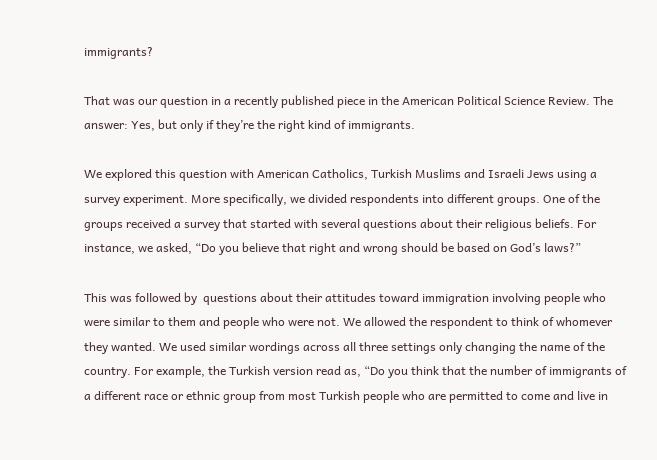immigrants?

That was our question in a recently published piece in the American Political Science Review. The answer: Yes, but only if they’re the right kind of immigrants.

We explored this question with American Catholics, Turkish Muslims and Israeli Jews using a survey experiment. More specifically, we divided respondents into different groups. One of the groups received a survey that started with several questions about their religious beliefs. For instance, we asked, “Do you believe that right and wrong should be based on God’s laws?”

This was followed by  questions about their attitudes toward immigration involving people who were similar to them and people who were not. We allowed the respondent to think of whomever they wanted. We used similar wordings across all three settings only changing the name of the country. For example, the Turkish version read as, “Do you think that the number of immigrants of a different race or ethnic group from most Turkish people who are permitted to come and live in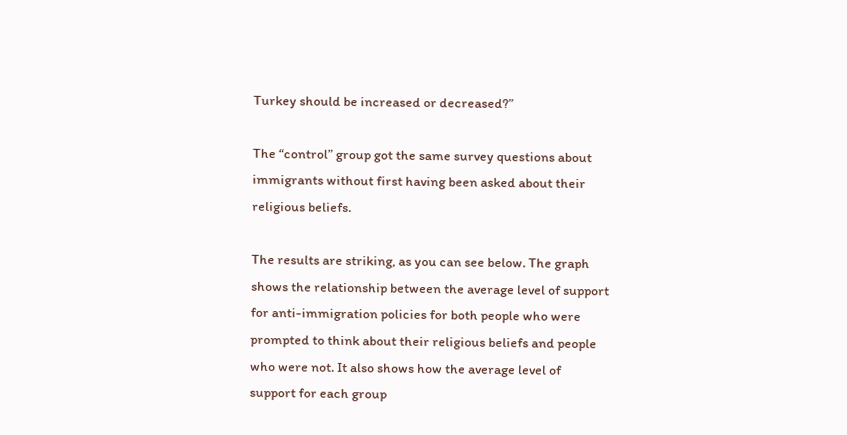Turkey should be increased or decreased?”

The “control” group got the same survey questions about immigrants without first having been asked about their religious beliefs.

The results are striking, as you can see below. The graph shows the relationship between the average level of support for anti-immigration policies for both people who were prompted to think about their religious beliefs and people who were not. It also shows how the average level of support for each group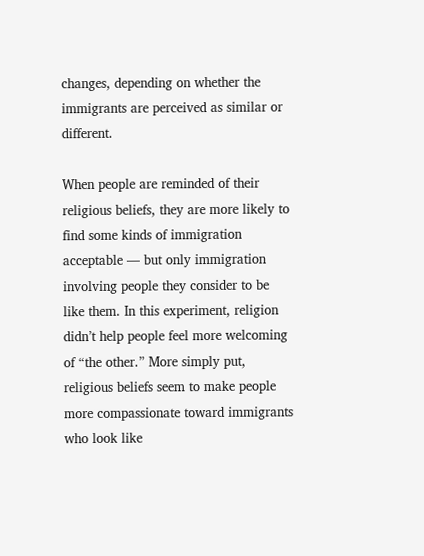changes, depending on whether the immigrants are perceived as similar or different.

When people are reminded of their religious beliefs, they are more likely to find some kinds of immigration acceptable — but only immigration involving people they consider to be like them. In this experiment, religion didn’t help people feel more welcoming of “the other.” More simply put, religious beliefs seem to make people more compassionate toward immigrants who look like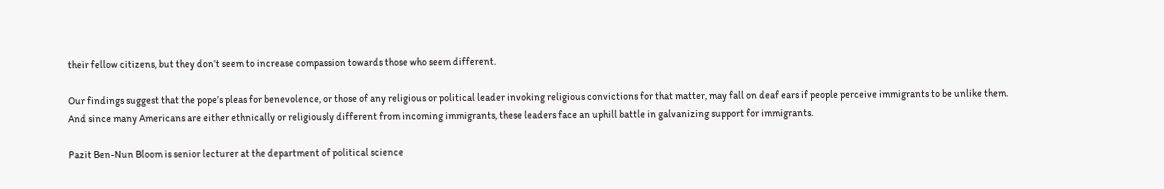their fellow citizens, but they don’t seem to increase compassion towards those who seem different.

Our findings suggest that the pope’s pleas for benevolence, or those of any religious or political leader invoking religious convictions for that matter, may fall on deaf ears if people perceive immigrants to be unlike them. And since many Americans are either ethnically or religiously different from incoming immigrants, these leaders face an uphill battle in galvanizing support for immigrants.

Pazit Ben-Nun Bloom is senior lecturer at the department of political science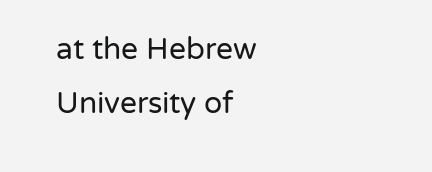at the Hebrew University of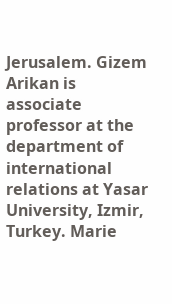Jerusalem. Gizem Arikan is associate professor at the department of international relations at Yasar University, Izmir, Turkey. Marie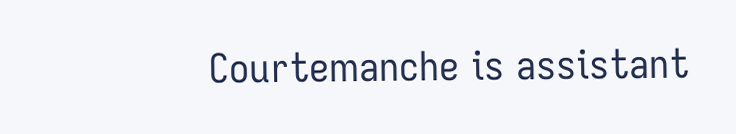Courtemanche is assistant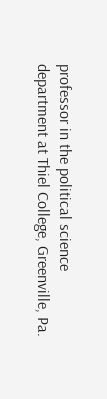professor in the political science department at Thiel College, Greenville, Pa.